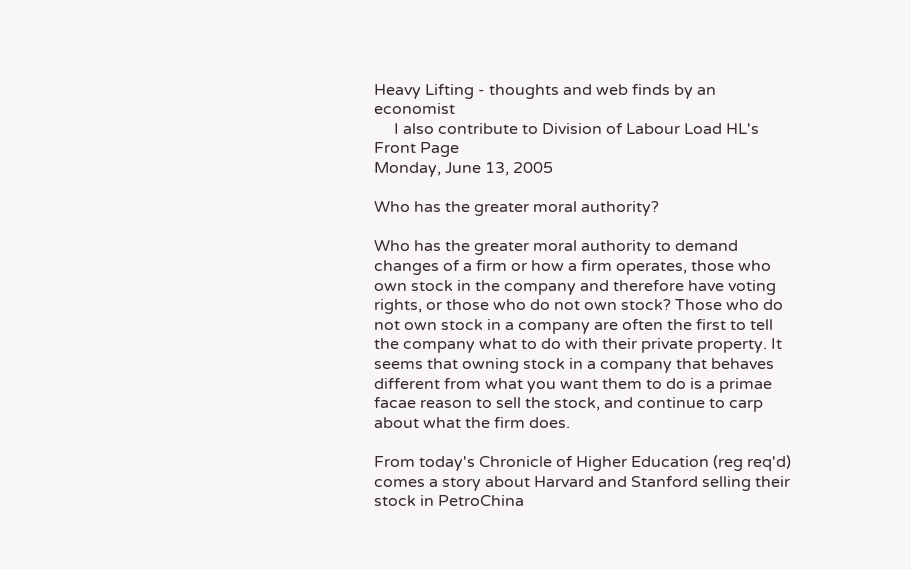Heavy Lifting - thoughts and web finds by an economist
     I also contribute to Division of Labour Load HL's Front Page
Monday, June 13, 2005

Who has the greater moral authority?

Who has the greater moral authority to demand changes of a firm or how a firm operates, those who own stock in the company and therefore have voting rights, or those who do not own stock? Those who do not own stock in a company are often the first to tell the company what to do with their private property. It seems that owning stock in a company that behaves different from what you want them to do is a primae facae reason to sell the stock, and continue to carp about what the firm does.

From today's Chronicle of Higher Education (reg req'd) comes a story about Harvard and Stanford selling their stock in PetroChina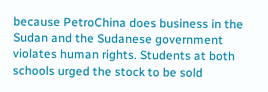because PetroChina does business in the Sudan and the Sudanese government violates human rights. Students at both schools urged the stock to be sold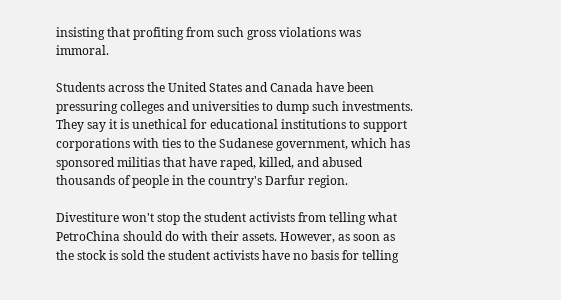insisting that profiting from such gross violations was immoral.

Students across the United States and Canada have been pressuring colleges and universities to dump such investments. They say it is unethical for educational institutions to support corporations with ties to the Sudanese government, which has sponsored militias that have raped, killed, and abused thousands of people in the country's Darfur region.

Divestiture won't stop the student activists from telling what PetroChina should do with their assets. However, as soon as the stock is sold the student activists have no basis for telling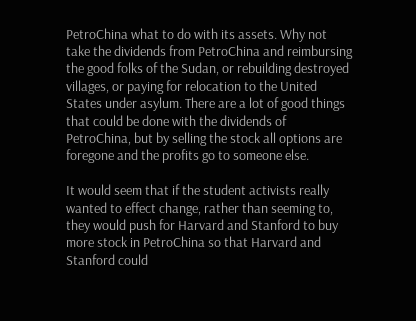PetroChina what to do with its assets. Why not take the dividends from PetroChina and reimbursing the good folks of the Sudan, or rebuilding destroyed villages, or paying for relocation to the United States under asylum. There are a lot of good things that could be done with the dividends of PetroChina, but by selling the stock all options are foregone and the profits go to someone else.

It would seem that if the student activists really wanted to effect change, rather than seeming to, they would push for Harvard and Stanford to buy more stock in PetroChina so that Harvard and Stanford could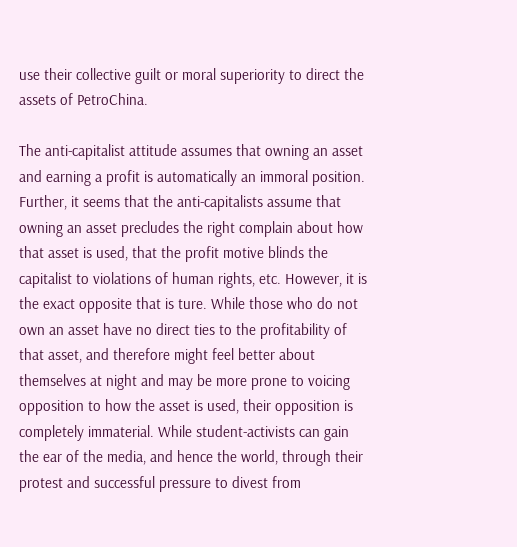use their collective guilt or moral superiority to direct the assets of PetroChina.

The anti-capitalist attitude assumes that owning an asset and earning a profit is automatically an immoral position. Further, it seems that the anti-capitalists assume that owning an asset precludes the right complain about how that asset is used, that the profit motive blinds the capitalist to violations of human rights, etc. However, it is the exact opposite that is ture. While those who do not own an asset have no direct ties to the profitability of that asset, and therefore might feel better about themselves at night and may be more prone to voicing opposition to how the asset is used, their opposition is completely immaterial. While student-activists can gain the ear of the media, and hence the world, through their protest and successful pressure to divest from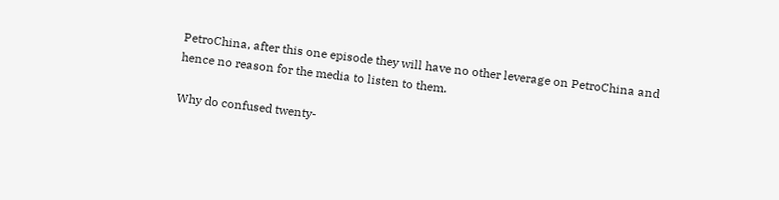PetroChina, after this one episode they will have no other leverage on PetroChina and hence no reason for the media to listen to them.

Why do confused twenty-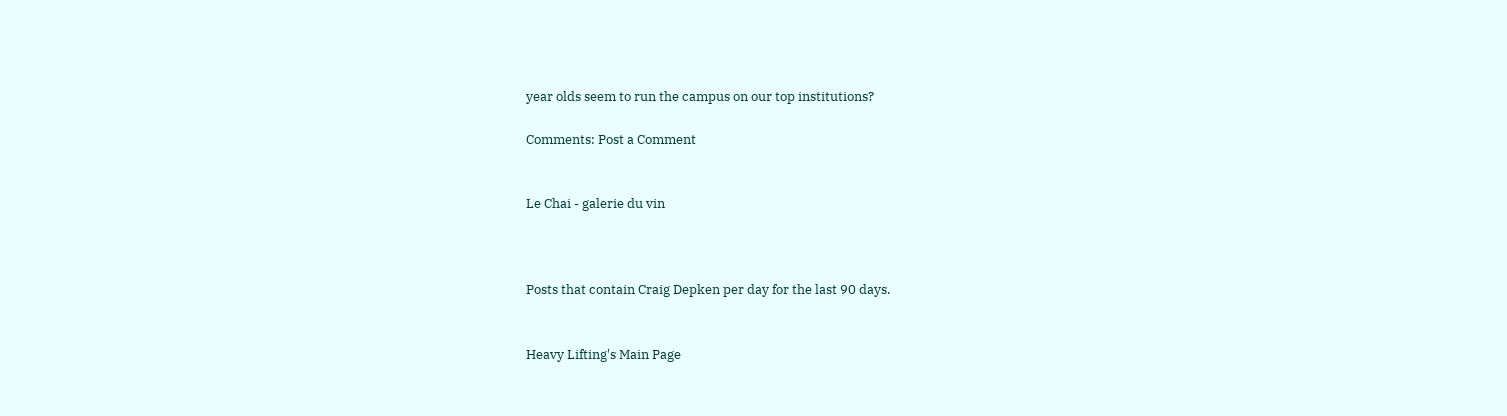year olds seem to run the campus on our top institutions?

Comments: Post a Comment


Le Chai - galerie du vin



Posts that contain Craig Depken per day for the last 90 days.


Heavy Lifting's Main Page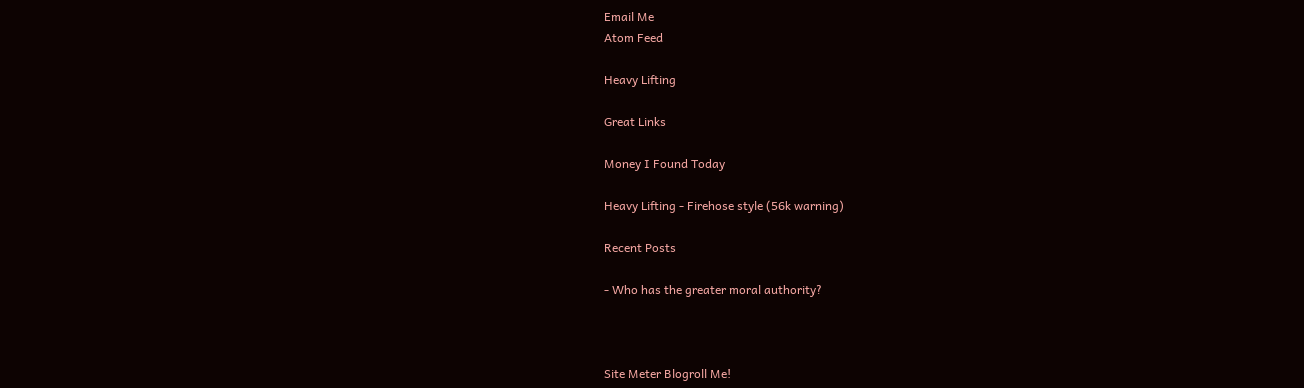Email Me
Atom Feed

Heavy Lifting

Great Links

Money I Found Today

Heavy Lifting - Firehose style (56k warning)

Recent Posts

- Who has the greater moral authority?



Site Meter Blogroll Me!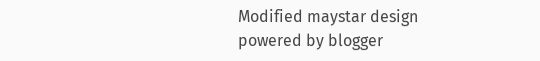Modified maystar design
powered by blogger